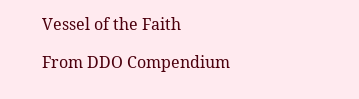Vessel of the Faith

From DDO Compendium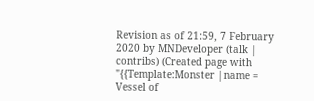Revision as of 21:59, 7 February 2020 by MNDeveloper (talk | contribs) (Created page with "{{Template:Monster |name = Vessel of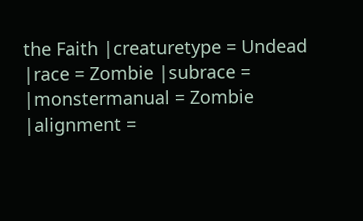the Faith |creaturetype = Undead |race = Zombie |subrace = |monstermanual = Zombie |alignment =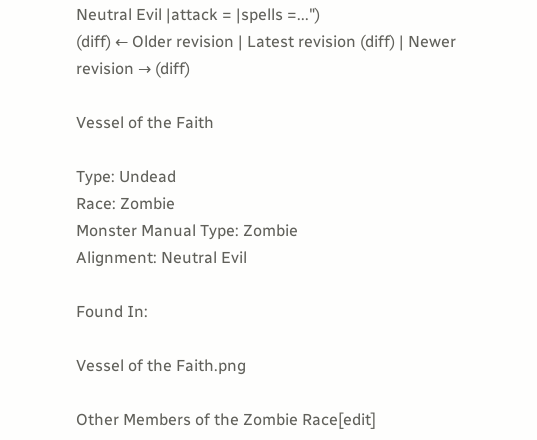Neutral Evil |attack = |spells =...")
(diff) ← Older revision | Latest revision (diff) | Newer revision → (diff)

Vessel of the Faith

Type: Undead
Race: Zombie
Monster Manual Type: Zombie
Alignment: Neutral Evil

Found In:

Vessel of the Faith.png

Other Members of the Zombie Race[edit]